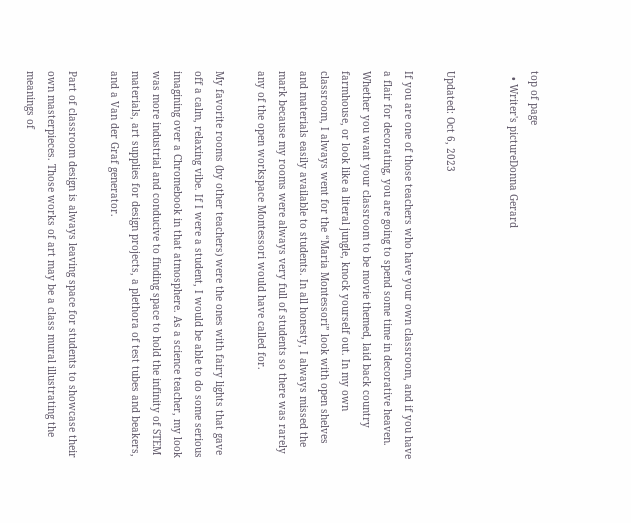top of page
  • Writer's pictureDonna Gerard


Updated: Oct 6, 2023

If you are one of those teachers who have your own classroom, and if you have a flair for decorating, you are going to spend some time in decorative heaven. Whether you want your classroom to be movie themed, laid back country farmhouse, or look like a literal jungle, knock yourself out. In my own classroom, I always went for the “Maria Montessori” look with open shelves and materials easily available to students. In all honesty, I always missed the mark because my rooms were always very full of students so there was rarely any of the open workspace Montessori would have called for.

My favorite rooms (by other teachers) were the ones with fairy lights that gave off a calm, relaxing vibe. If I were a student, I would be able to do some serious imagining over a Chromebook in that atmosphere. As a science teacher, my look was more industrial and conducive to finding space to hold the infinity of STEM materials, art supplies for design projects, a plethora of test tubes and beakers, and a Van der Graf generator.

Part of classroom design is always leaving space for students to showcase their own masterpieces. Those works of art may be a class mural illustrating the meanings of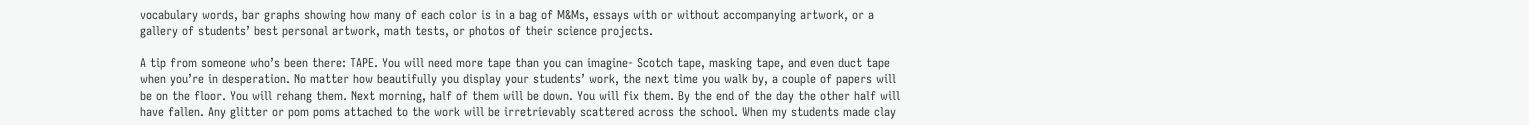vocabulary words, bar graphs showing how many of each color is in a bag of M&Ms, essays with or without accompanying artwork, or a gallery of students’ best personal artwork, math tests, or photos of their science projects.

A tip from someone who’s been there: TAPE. You will need more tape than you can imagine- Scotch tape, masking tape, and even duct tape when you’re in desperation. No matter how beautifully you display your students’ work, the next time you walk by, a couple of papers will be on the floor. You will rehang them. Next morning, half of them will be down. You will fix them. By the end of the day the other half will have fallen. Any glitter or pom poms attached to the work will be irretrievably scattered across the school. When my students made clay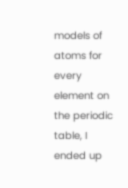models of atoms for every element on the periodic table, I ended up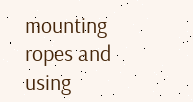mounting ropes and using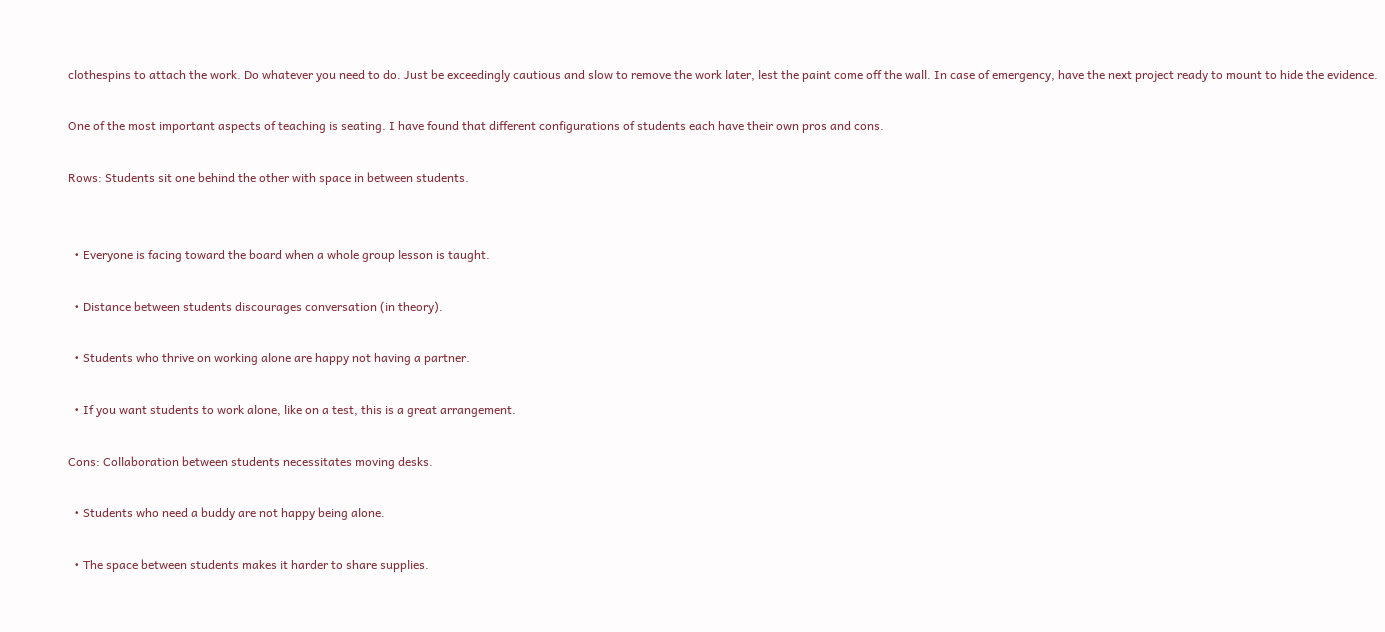clothespins to attach the work. Do whatever you need to do. Just be exceedingly cautious and slow to remove the work later, lest the paint come off the wall. In case of emergency, have the next project ready to mount to hide the evidence.

One of the most important aspects of teaching is seating. I have found that different configurations of students each have their own pros and cons.

Rows: Students sit one behind the other with space in between students.


  • Everyone is facing toward the board when a whole group lesson is taught.

  • Distance between students discourages conversation (in theory).

  • Students who thrive on working alone are happy not having a partner.

  • If you want students to work alone, like on a test, this is a great arrangement.

Cons: Collaboration between students necessitates moving desks.

  • Students who need a buddy are not happy being alone.

  • The space between students makes it harder to share supplies.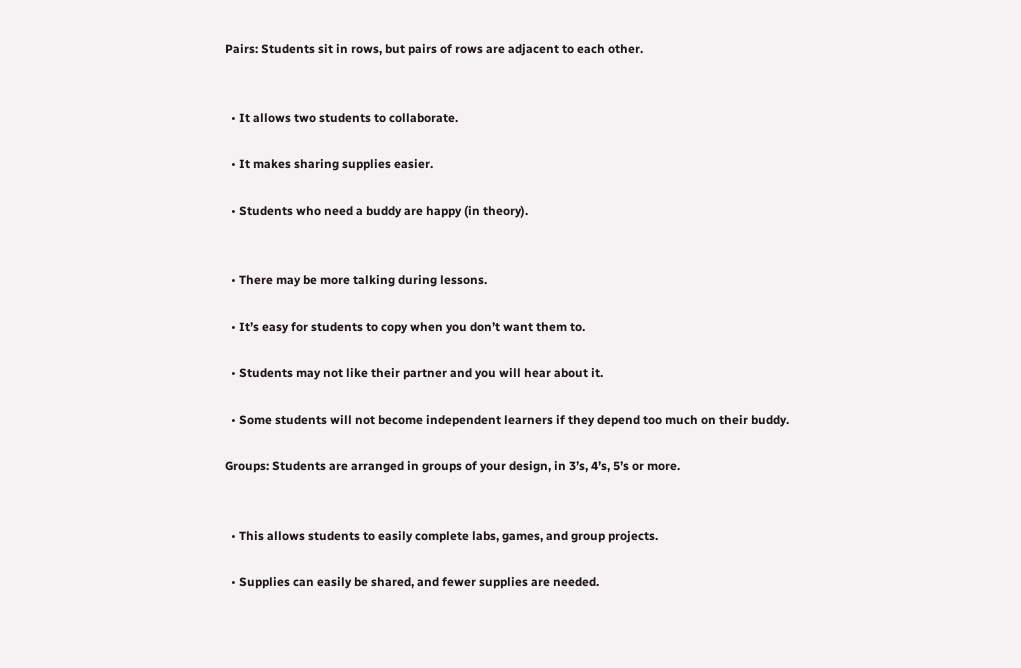Pairs: Students sit in rows, but pairs of rows are adjacent to each other.


  • It allows two students to collaborate.

  • It makes sharing supplies easier.

  • Students who need a buddy are happy (in theory).


  • There may be more talking during lessons.

  • It’s easy for students to copy when you don’t want them to.

  • Students may not like their partner and you will hear about it.

  • Some students will not become independent learners if they depend too much on their buddy.

Groups: Students are arranged in groups of your design, in 3’s, 4’s, 5’s or more.


  • This allows students to easily complete labs, games, and group projects.

  • Supplies can easily be shared, and fewer supplies are needed.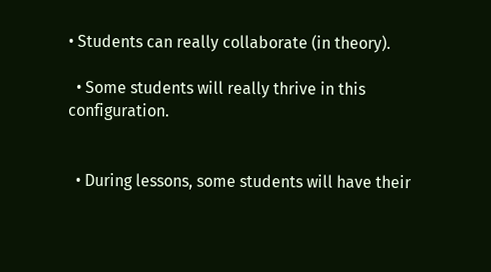• Students can really collaborate (in theory).

  • Some students will really thrive in this configuration.


  • During lessons, some students will have their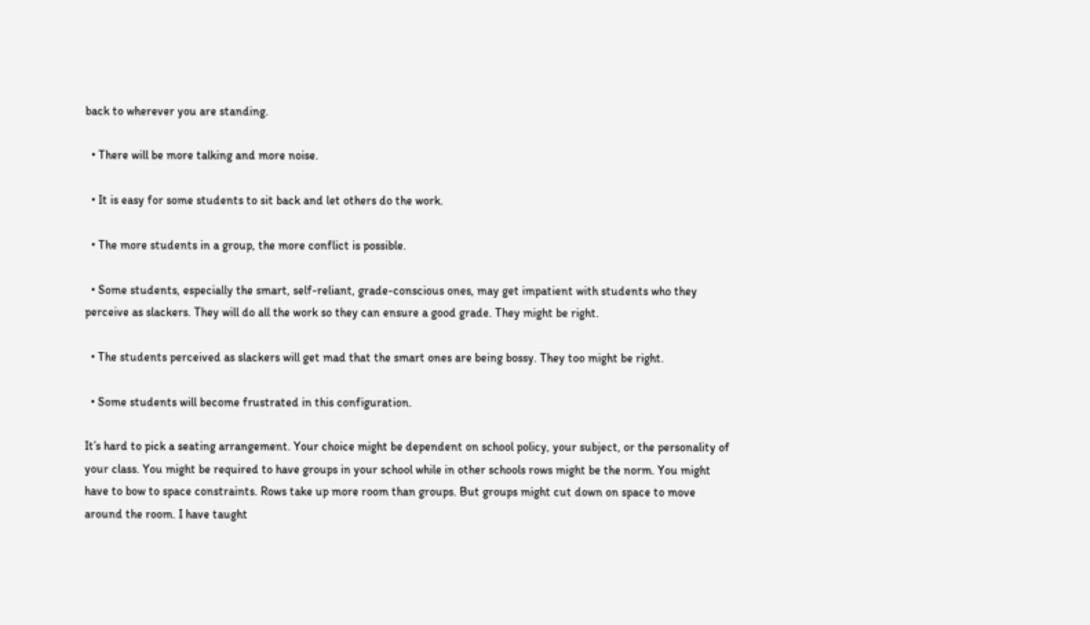back to wherever you are standing.

  • There will be more talking and more noise.

  • It is easy for some students to sit back and let others do the work.

  • The more students in a group, the more conflict is possible.

  • Some students, especially the smart, self-reliant, grade-conscious ones, may get impatient with students who they perceive as slackers. They will do all the work so they can ensure a good grade. They might be right.

  • The students perceived as slackers will get mad that the smart ones are being bossy. They too might be right.

  • Some students will become frustrated in this configuration.

It’s hard to pick a seating arrangement. Your choice might be dependent on school policy, your subject, or the personality of your class. You might be required to have groups in your school while in other schools rows might be the norm. You might have to bow to space constraints. Rows take up more room than groups. But groups might cut down on space to move around the room. I have taught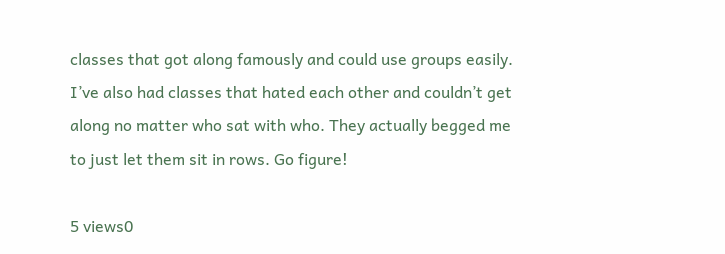classes that got along famously and could use groups easily. I’ve also had classes that hated each other and couldn’t get along no matter who sat with who. They actually begged me to just let them sit in rows. Go figure!

5 views0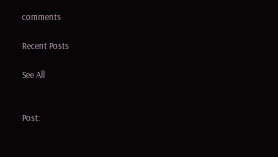comments

Recent Posts

See All


Post: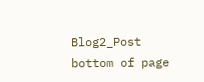Blog2_Post
bottom of page